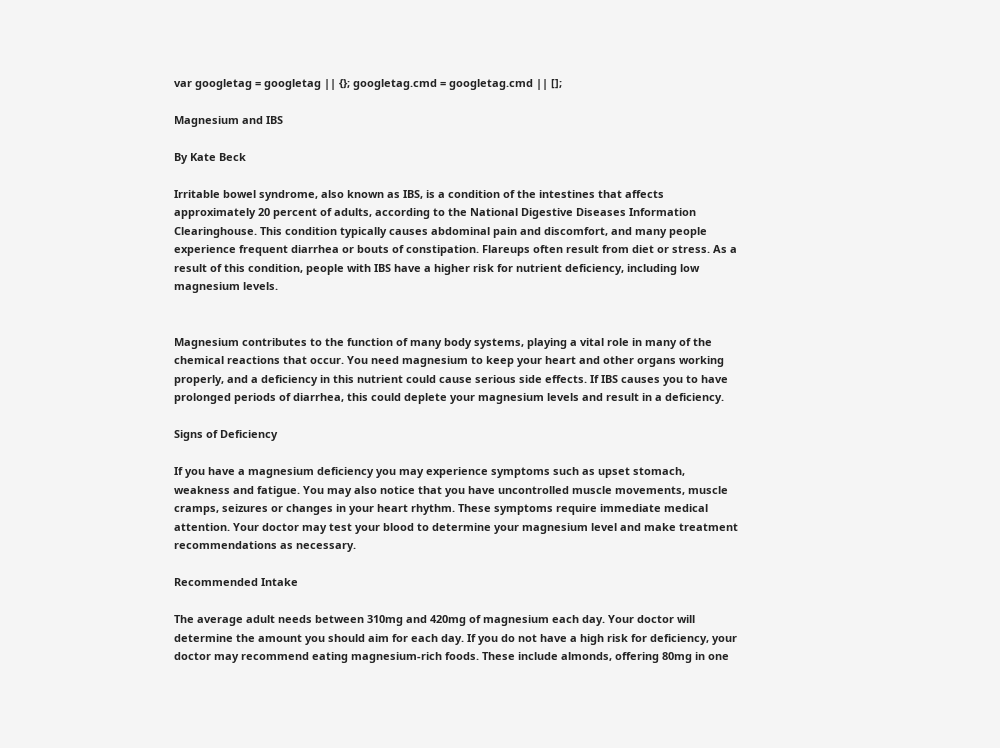var googletag = googletag || {}; googletag.cmd = googletag.cmd || [];

Magnesium and IBS

By Kate Beck

Irritable bowel syndrome, also known as IBS, is a condition of the intestines that affects approximately 20 percent of adults, according to the National Digestive Diseases Information Clearinghouse. This condition typically causes abdominal pain and discomfort, and many people experience frequent diarrhea or bouts of constipation. Flareups often result from diet or stress. As a result of this condition, people with IBS have a higher risk for nutrient deficiency, including low magnesium levels.


Magnesium contributes to the function of many body systems, playing a vital role in many of the chemical reactions that occur. You need magnesium to keep your heart and other organs working properly, and a deficiency in this nutrient could cause serious side effects. If IBS causes you to have prolonged periods of diarrhea, this could deplete your magnesium levels and result in a deficiency.

Signs of Deficiency

If you have a magnesium deficiency you may experience symptoms such as upset stomach, weakness and fatigue. You may also notice that you have uncontrolled muscle movements, muscle cramps, seizures or changes in your heart rhythm. These symptoms require immediate medical attention. Your doctor may test your blood to determine your magnesium level and make treatment recommendations as necessary.

Recommended Intake

The average adult needs between 310mg and 420mg of magnesium each day. Your doctor will determine the amount you should aim for each day. If you do not have a high risk for deficiency, your doctor may recommend eating magnesium-rich foods. These include almonds, offering 80mg in one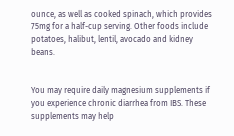ounce, as well as cooked spinach, which provides 75mg for a half-cup serving. Other foods include potatoes, halibut, lentil, avocado and kidney beans.


You may require daily magnesium supplements if you experience chronic diarrhea from IBS. These supplements may help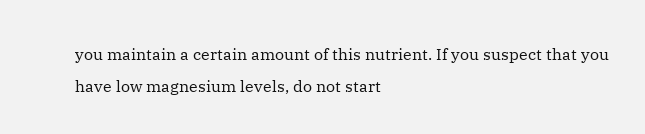you maintain a certain amount of this nutrient. If you suspect that you have low magnesium levels, do not start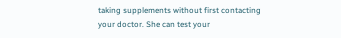taking supplements without first contacting your doctor. She can test your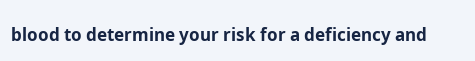blood to determine your risk for a deficiency and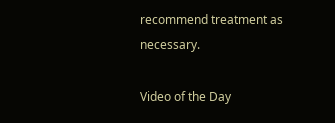recommend treatment as necessary.

Video of the Day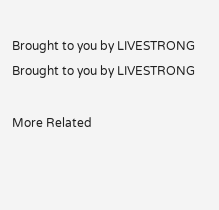Brought to you by LIVESTRONG
Brought to you by LIVESTRONG

More Related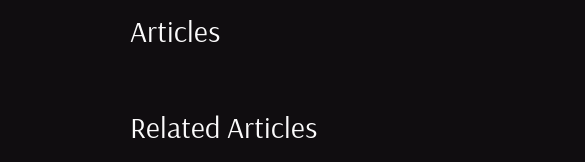Articles

Related Articles